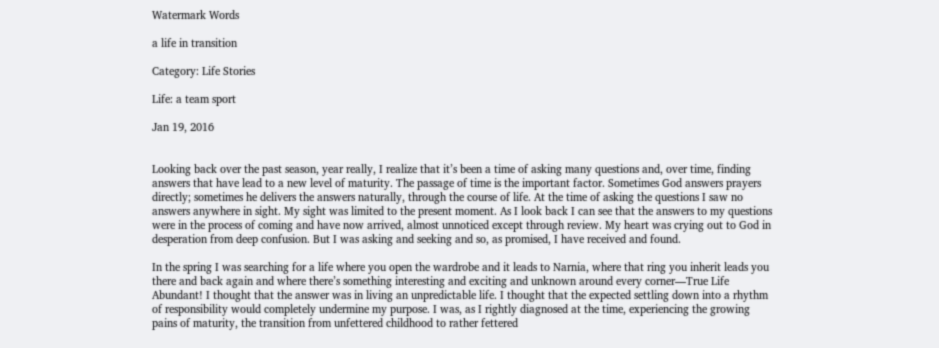Watermark Words

a life in transition

Category: Life Stories

Life: a team sport

Jan 19, 2016


Looking back over the past season, year really, I realize that it’s been a time of asking many questions and, over time, finding answers that have lead to a new level of maturity. The passage of time is the important factor. Sometimes God answers prayers directly; sometimes he delivers the answers naturally, through the course of life. At the time of asking the questions I saw no answers anywhere in sight. My sight was limited to the present moment. As I look back I can see that the answers to my questions were in the process of coming and have now arrived, almost unnoticed except through review. My heart was crying out to God in desperation from deep confusion. But I was asking and seeking and so, as promised, I have received and found.

In the spring I was searching for a life where you open the wardrobe and it leads to Narnia, where that ring you inherit leads you there and back again and where there’s something interesting and exciting and unknown around every corner—True Life Abundant! I thought that the answer was in living an unpredictable life. I thought that the expected settling down into a rhythm of responsibility would completely undermine my purpose. I was, as I rightly diagnosed at the time, experiencing the growing pains of maturity, the transition from unfettered childhood to rather fettered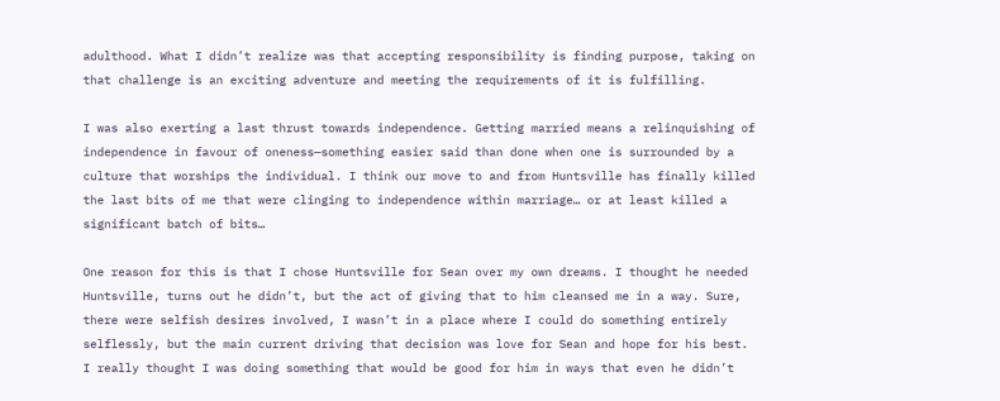adulthood. What I didn’t realize was that accepting responsibility is finding purpose, taking on that challenge is an exciting adventure and meeting the requirements of it is fulfilling.

I was also exerting a last thrust towards independence. Getting married means a relinquishing of independence in favour of oneness—something easier said than done when one is surrounded by a culture that worships the individual. I think our move to and from Huntsville has finally killed the last bits of me that were clinging to independence within marriage… or at least killed a significant batch of bits…

One reason for this is that I chose Huntsville for Sean over my own dreams. I thought he needed Huntsville, turns out he didn’t, but the act of giving that to him cleansed me in a way. Sure, there were selfish desires involved, I wasn’t in a place where I could do something entirely selflessly, but the main current driving that decision was love for Sean and hope for his best. I really thought I was doing something that would be good for him in ways that even he didn’t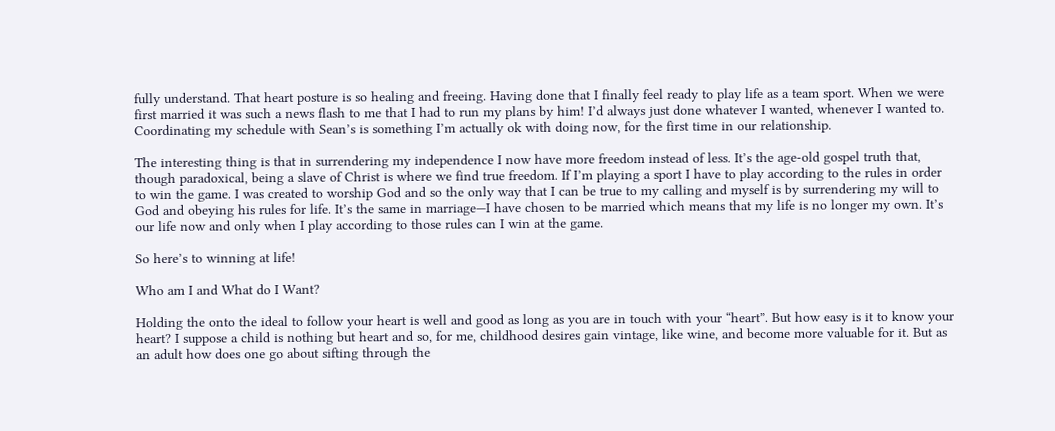fully understand. That heart posture is so healing and freeing. Having done that I finally feel ready to play life as a team sport. When we were first married it was such a news flash to me that I had to run my plans by him! I’d always just done whatever I wanted, whenever I wanted to. Coordinating my schedule with Sean’s is something I’m actually ok with doing now, for the first time in our relationship.

The interesting thing is that in surrendering my independence I now have more freedom instead of less. It’s the age-old gospel truth that, though paradoxical, being a slave of Christ is where we find true freedom. If I’m playing a sport I have to play according to the rules in order to win the game. I was created to worship God and so the only way that I can be true to my calling and myself is by surrendering my will to God and obeying his rules for life. It’s the same in marriage—I have chosen to be married which means that my life is no longer my own. It’s our life now and only when I play according to those rules can I win at the game.

So here’s to winning at life!

Who am I and What do I Want?

Holding the onto the ideal to follow your heart is well and good as long as you are in touch with your “heart”. But how easy is it to know your heart? I suppose a child is nothing but heart and so, for me, childhood desires gain vintage, like wine, and become more valuable for it. But as an adult how does one go about sifting through the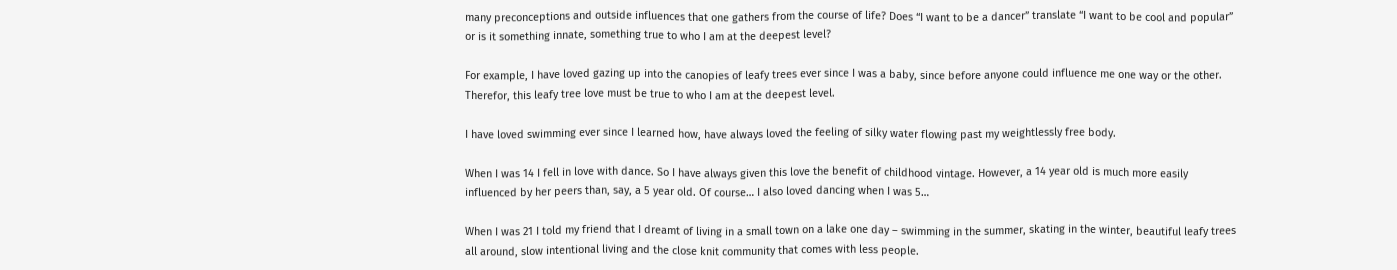many preconceptions and outside influences that one gathers from the course of life? Does “I want to be a dancer” translate “I want to be cool and popular” or is it something innate, something true to who I am at the deepest level?

For example, I have loved gazing up into the canopies of leafy trees ever since I was a baby, since before anyone could influence me one way or the other. Therefor, this leafy tree love must be true to who I am at the deepest level.

I have loved swimming ever since I learned how, have always loved the feeling of silky water flowing past my weightlessly free body.

When I was 14 I fell in love with dance. So I have always given this love the benefit of childhood vintage. However, a 14 year old is much more easily influenced by her peers than, say, a 5 year old. Of course… I also loved dancing when I was 5…

When I was 21 I told my friend that I dreamt of living in a small town on a lake one day – swimming in the summer, skating in the winter, beautiful leafy trees all around, slow intentional living and the close knit community that comes with less people.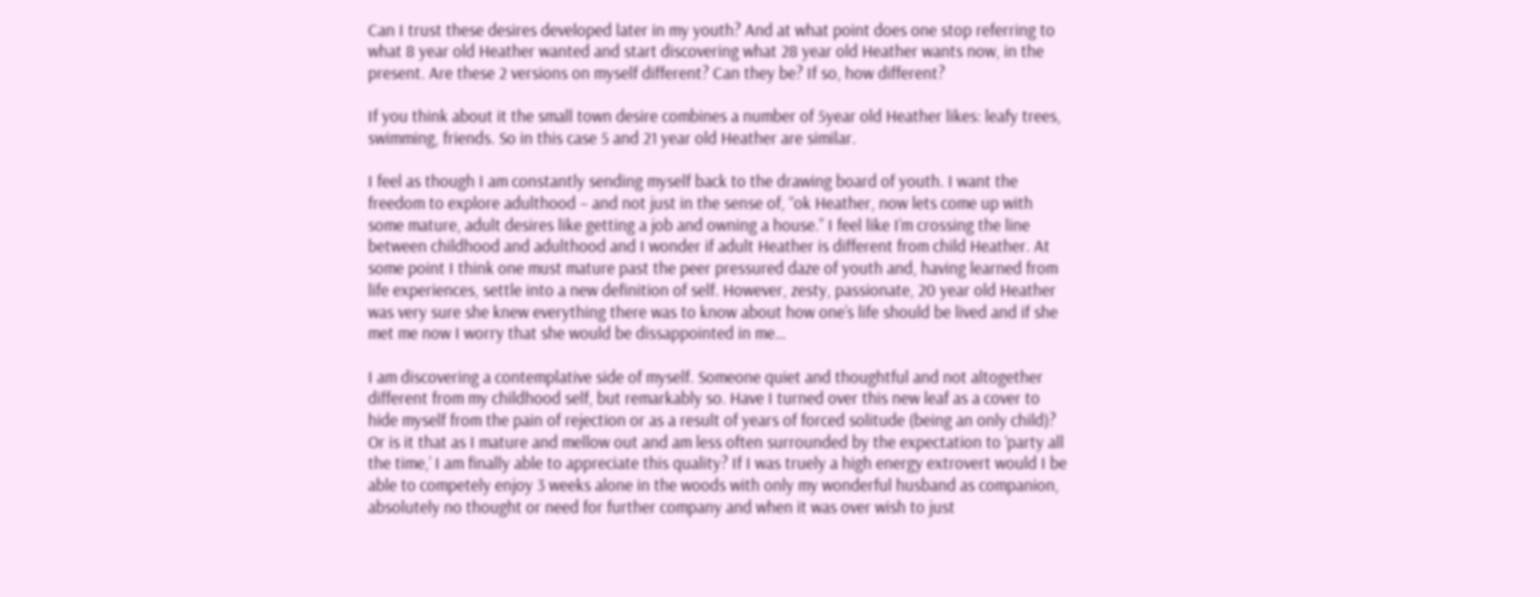Can I trust these desires developed later in my youth? And at what point does one stop referring to what 8 year old Heather wanted and start discovering what 28 year old Heather wants now, in the present. Are these 2 versions on myself different? Can they be? If so, how different?

If you think about it the small town desire combines a number of 5year old Heather likes: leafy trees, swimming, friends. So in this case 5 and 21 year old Heather are similar.

I feel as though I am constantly sending myself back to the drawing board of youth. I want the freedom to explore adulthood – and not just in the sense of, “ok Heather, now lets come up with some mature, adult desires like getting a job and owning a house.” I feel like I’m crossing the line between childhood and adulthood and I wonder if adult Heather is different from child Heather. At some point I think one must mature past the peer pressured daze of youth and, having learned from life experiences, settle into a new definition of self. However, zesty, passionate, 20 year old Heather was very sure she knew everything there was to know about how one’s life should be lived and if she met me now I worry that she would be dissappointed in me…

I am discovering a contemplative side of myself. Someone quiet and thoughtful and not altogether different from my childhood self, but remarkably so. Have I turned over this new leaf as a cover to hide myself from the pain of rejection or as a result of years of forced solitude (being an only child)? Or is it that as I mature and mellow out and am less often surrounded by the expectation to ‘party all the time,’ I am finally able to appreciate this quality? If I was truely a high energy extrovert would I be able to competely enjoy 3 weeks alone in the woods with only my wonderful husband as companion, absolutely no thought or need for further company and when it was over wish to just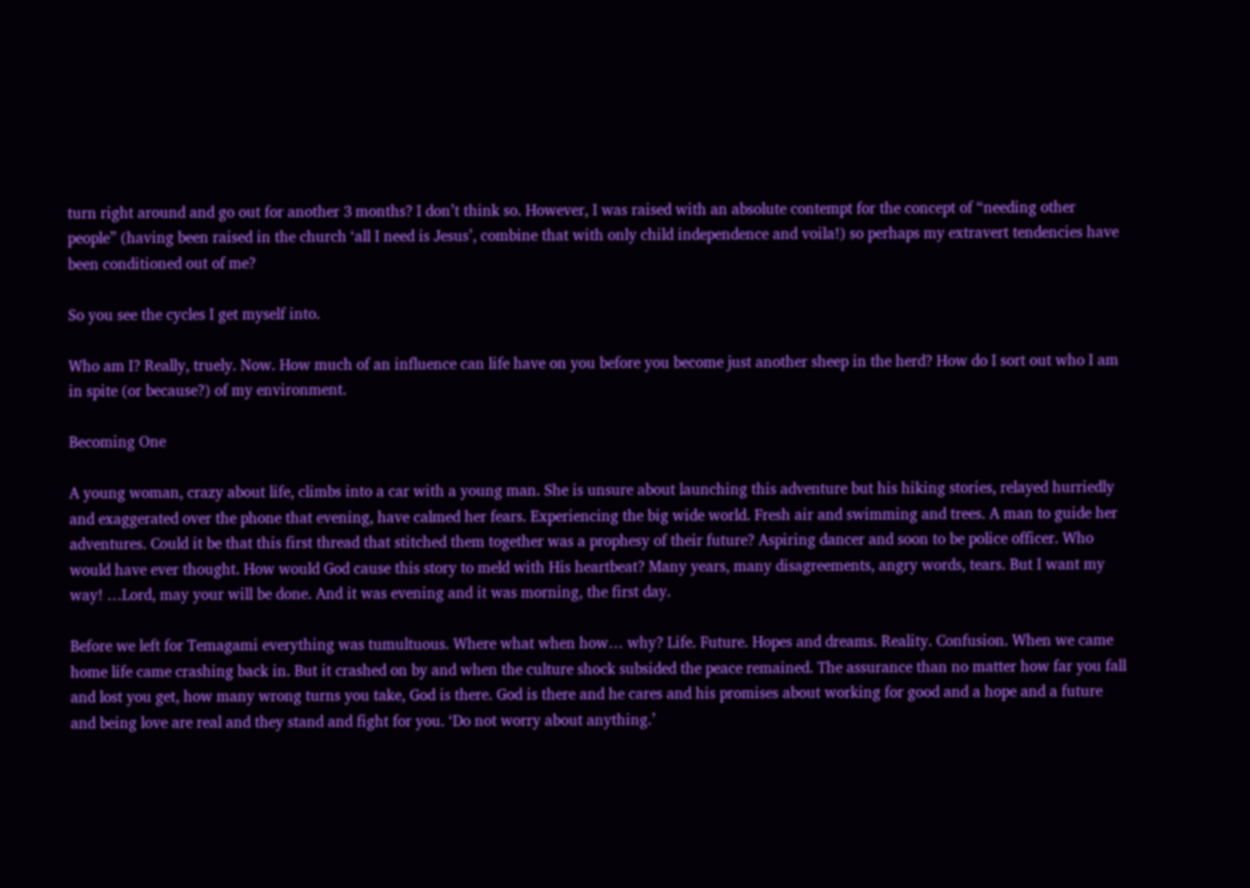turn right around and go out for another 3 months? I don’t think so. However, I was raised with an absolute contempt for the concept of “needing other people” (having been raised in the church ‘all I need is Jesus’, combine that with only child independence and voila!) so perhaps my extravert tendencies have been conditioned out of me?

So you see the cycles I get myself into.

Who am I? Really, truely. Now. How much of an influence can life have on you before you become just another sheep in the herd? How do I sort out who I am in spite (or because?) of my environment.

Becoming One

A young woman, crazy about life, climbs into a car with a young man. She is unsure about launching this adventure but his hiking stories, relayed hurriedly and exaggerated over the phone that evening, have calmed her fears. Experiencing the big wide world. Fresh air and swimming and trees. A man to guide her adventures. Could it be that this first thread that stitched them together was a prophesy of their future? Aspiring dancer and soon to be police officer. Who would have ever thought. How would God cause this story to meld with His heartbeat? Many years, many disagreements, angry words, tears. But I want my way! …Lord, may your will be done. And it was evening and it was morning, the first day.

Before we left for Temagami everything was tumultuous. Where what when how… why? Life. Future. Hopes and dreams. Reality. Confusion. When we came home life came crashing back in. But it crashed on by and when the culture shock subsided the peace remained. The assurance than no matter how far you fall and lost you get, how many wrong turns you take, God is there. God is there and he cares and his promises about working for good and a hope and a future and being love are real and they stand and fight for you. ‘Do not worry about anything.’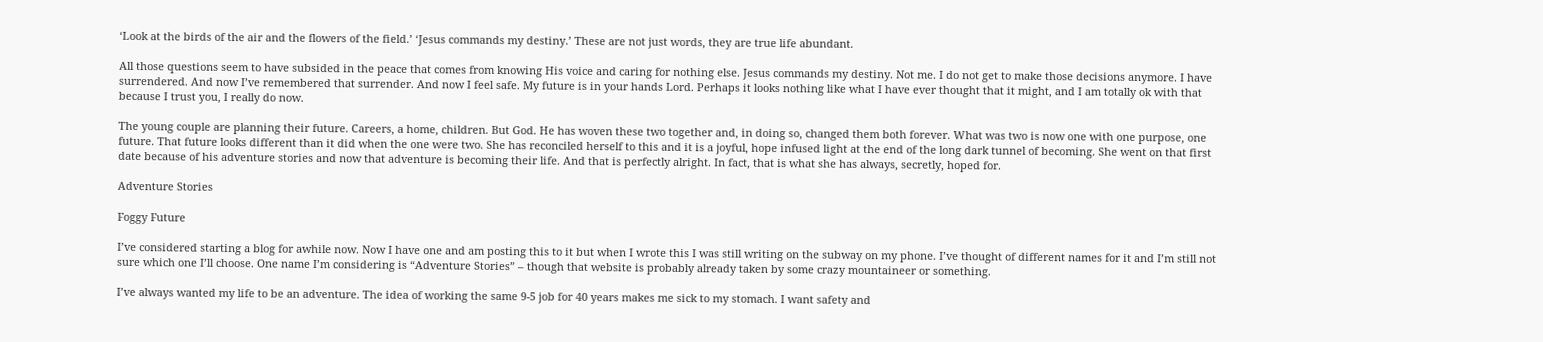‘Look at the birds of the air and the flowers of the field.’ ‘Jesus commands my destiny.’ These are not just words, they are true life abundant.

All those questions seem to have subsided in the peace that comes from knowing His voice and caring for nothing else. Jesus commands my destiny. Not me. I do not get to make those decisions anymore. I have surrendered. And now I’ve remembered that surrender. And now I feel safe. My future is in your hands Lord. Perhaps it looks nothing like what I have ever thought that it might, and I am totally ok with that because I trust you, I really do now.

The young couple are planning their future. Careers, a home, children. But God. He has woven these two together and, in doing so, changed them both forever. What was two is now one with one purpose, one future. That future looks different than it did when the one were two. She has reconciled herself to this and it is a joyful, hope infused light at the end of the long dark tunnel of becoming. She went on that first date because of his adventure stories and now that adventure is becoming their life. And that is perfectly alright. In fact, that is what she has always, secretly, hoped for.

Adventure Stories

Foggy Future

I’ve considered starting a blog for awhile now. Now I have one and am posting this to it but when I wrote this I was still writing on the subway on my phone. I’ve thought of different names for it and I’m still not sure which one I’ll choose. One name I’m considering is “Adventure Stories” – though that website is probably already taken by some crazy mountaineer or something.

I’ve always wanted my life to be an adventure. The idea of working the same 9-5 job for 40 years makes me sick to my stomach. I want safety and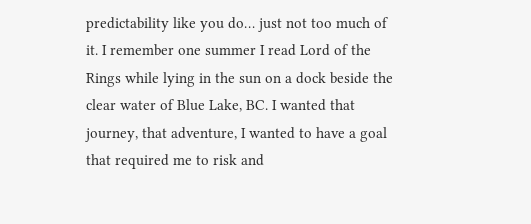predictability like you do… just not too much of it. I remember one summer I read Lord of the Rings while lying in the sun on a dock beside the clear water of Blue Lake, BC. I wanted that journey, that adventure, I wanted to have a goal that required me to risk and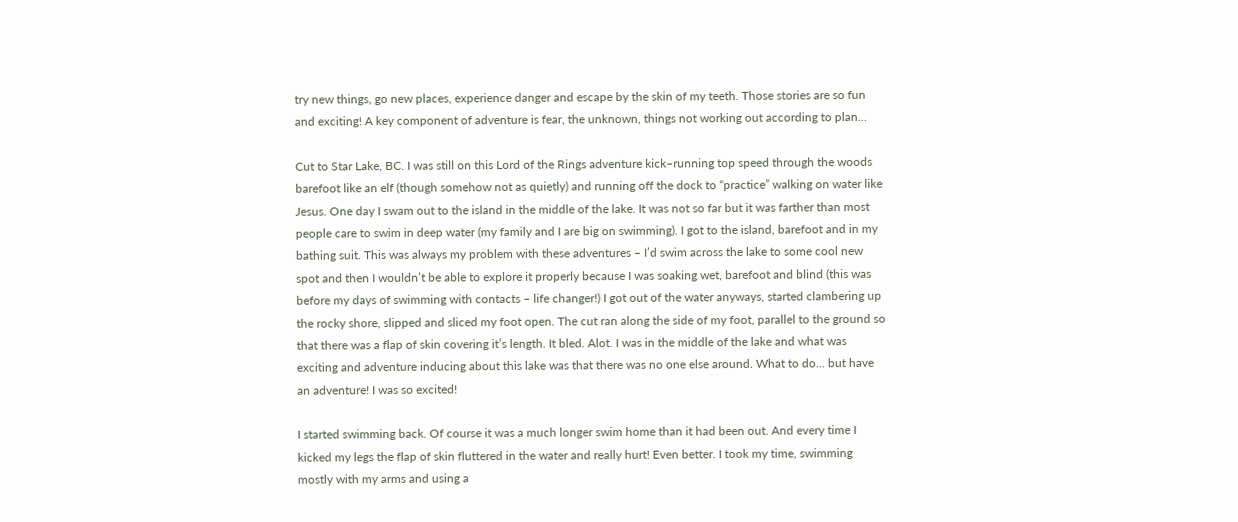try new things, go new places, experience danger and escape by the skin of my teeth. Those stories are so fun and exciting! A key component of adventure is fear, the unknown, things not working out according to plan…

Cut to Star Lake, BC. I was still on this Lord of the Rings adventure kick–running top speed through the woods barefoot like an elf (though somehow not as quietly) and running off the dock to “practice” walking on water like Jesus. One day I swam out to the island in the middle of the lake. It was not so far but it was farther than most people care to swim in deep water (my family and I are big on swimming). I got to the island, barefoot and in my bathing suit. This was always my problem with these adventures – I’d swim across the lake to some cool new spot and then I wouldn’t be able to explore it properly because I was soaking wet, barefoot and blind (this was before my days of swimming with contacts – life changer!) I got out of the water anyways, started clambering up the rocky shore, slipped and sliced my foot open. The cut ran along the side of my foot, parallel to the ground so that there was a flap of skin covering it’s length. It bled. Alot. I was in the middle of the lake and what was exciting and adventure inducing about this lake was that there was no one else around. What to do… but have an adventure! I was so excited!

I started swimming back. Of course it was a much longer swim home than it had been out. And every time I kicked my legs the flap of skin fluttered in the water and really hurt! Even better. I took my time, swimming mostly with my arms and using a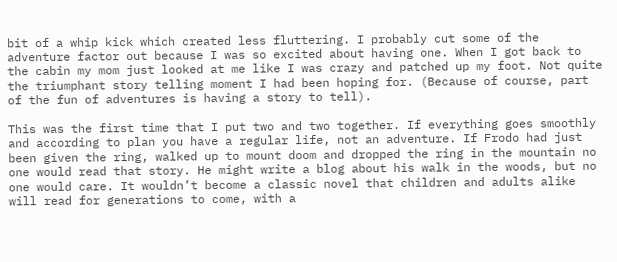bit of a whip kick which created less fluttering. I probably cut some of the adventure factor out because I was so excited about having one. When I got back to the cabin my mom just looked at me like I was crazy and patched up my foot. Not quite the triumphant story telling moment I had been hoping for. (Because of course, part of the fun of adventures is having a story to tell).

This was the first time that I put two and two together. If everything goes smoothly and according to plan you have a regular life, not an adventure. If Frodo had just been given the ring, walked up to mount doom and dropped the ring in the mountain no one would read that story. He might write a blog about his walk in the woods, but no one would care. It wouldn’t become a classic novel that children and adults alike will read for generations to come, with a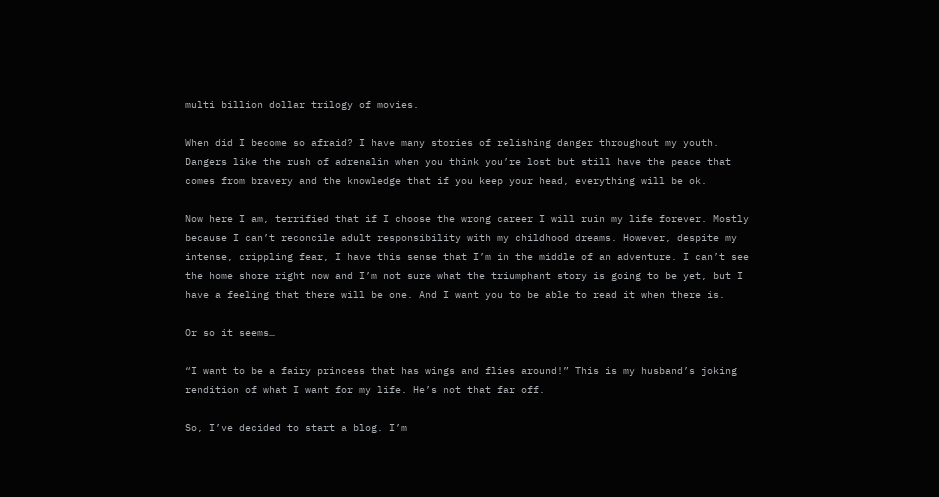multi billion dollar trilogy of movies.

When did I become so afraid? I have many stories of relishing danger throughout my youth. Dangers like the rush of adrenalin when you think you’re lost but still have the peace that comes from bravery and the knowledge that if you keep your head, everything will be ok.

Now here I am, terrified that if I choose the wrong career I will ruin my life forever. Mostly because I can’t reconcile adult responsibility with my childhood dreams. However, despite my intense, crippling fear, I have this sense that I’m in the middle of an adventure. I can’t see the home shore right now and I’m not sure what the triumphant story is going to be yet, but I have a feeling that there will be one. And I want you to be able to read it when there is.

Or so it seems…

“I want to be a fairy princess that has wings and flies around!” This is my husband’s joking rendition of what I want for my life. He’s not that far off.

So, I’ve decided to start a blog. I’m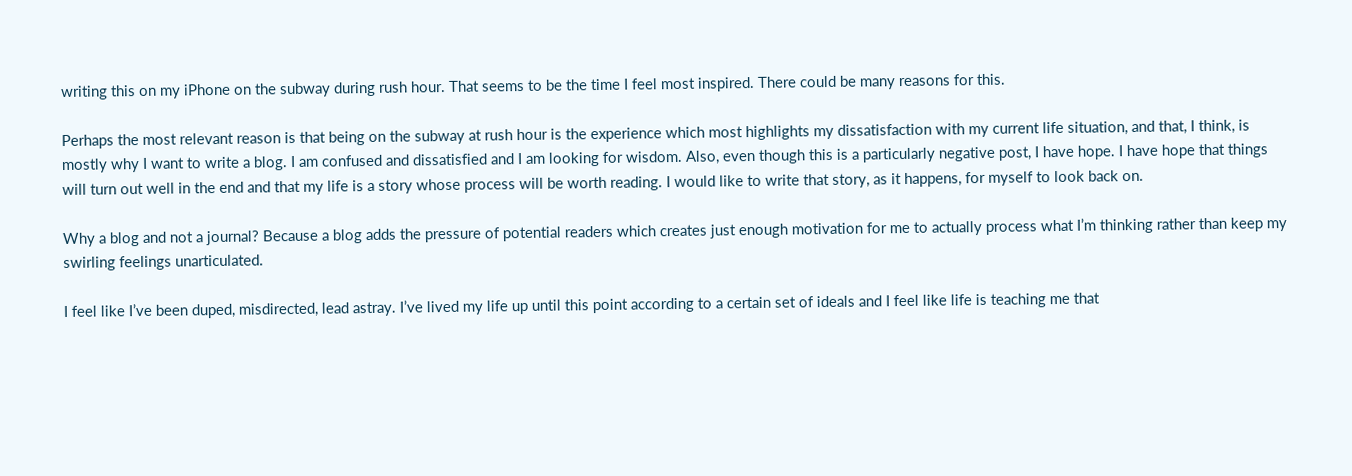writing this on my iPhone on the subway during rush hour. That seems to be the time I feel most inspired. There could be many reasons for this.

Perhaps the most relevant reason is that being on the subway at rush hour is the experience which most highlights my dissatisfaction with my current life situation, and that, I think, is mostly why I want to write a blog. I am confused and dissatisfied and I am looking for wisdom. Also, even though this is a particularly negative post, I have hope. I have hope that things will turn out well in the end and that my life is a story whose process will be worth reading. I would like to write that story, as it happens, for myself to look back on.

Why a blog and not a journal? Because a blog adds the pressure of potential readers which creates just enough motivation for me to actually process what I’m thinking rather than keep my swirling feelings unarticulated.

I feel like I’ve been duped, misdirected, lead astray. I’ve lived my life up until this point according to a certain set of ideals and I feel like life is teaching me that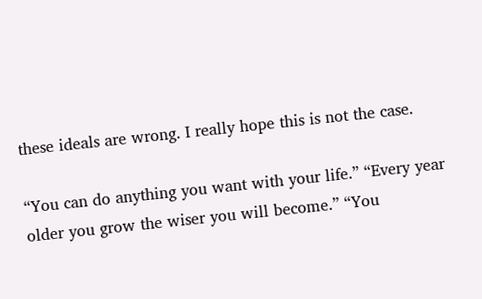these ideals are wrong. I really hope this is not the case.

“You can do anything you want with your life.” “Every year older you grow the wiser you will become.” “You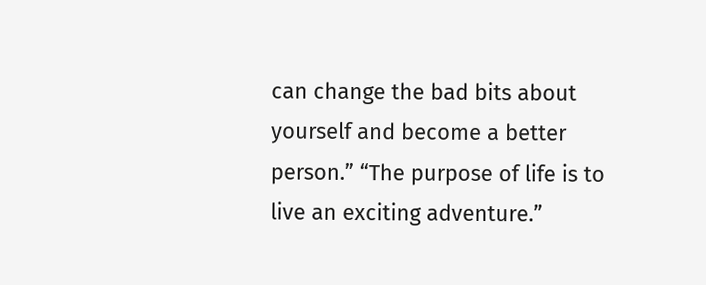can change the bad bits about yourself and become a better person.” “The purpose of life is to live an exciting adventure.”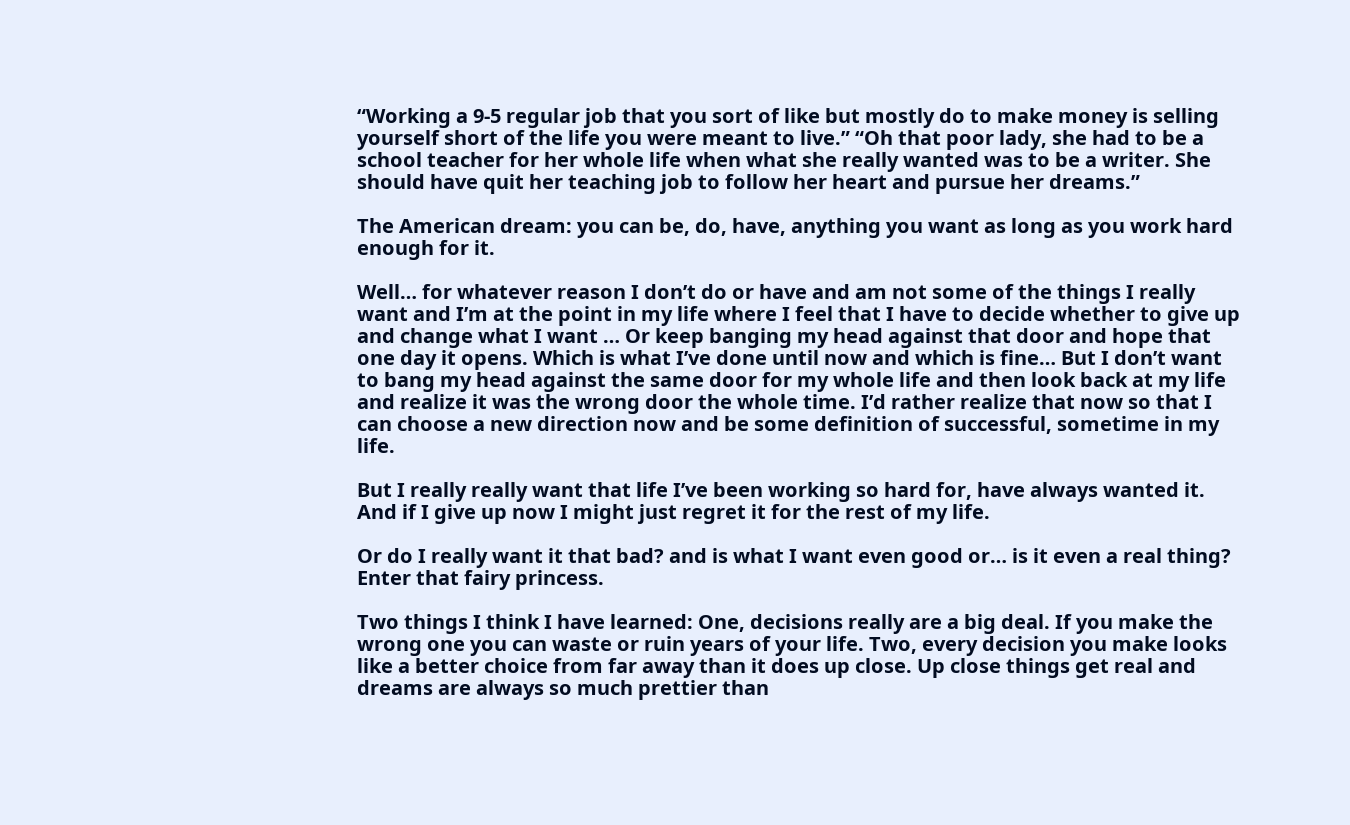“Working a 9-5 regular job that you sort of like but mostly do to make money is selling yourself short of the life you were meant to live.” “Oh that poor lady, she had to be a school teacher for her whole life when what she really wanted was to be a writer. She should have quit her teaching job to follow her heart and pursue her dreams.”

The American dream: you can be, do, have, anything you want as long as you work hard enough for it.

Well… for whatever reason I don’t do or have and am not some of the things I really want and I’m at the point in my life where I feel that I have to decide whether to give up and change what I want … Or keep banging my head against that door and hope that one day it opens. Which is what I’ve done until now and which is fine… But I don’t want to bang my head against the same door for my whole life and then look back at my life and realize it was the wrong door the whole time. I’d rather realize that now so that I can choose a new direction now and be some definition of successful, sometime in my life.

But I really really want that life I’ve been working so hard for, have always wanted it. And if I give up now I might just regret it for the rest of my life.

Or do I really want it that bad? and is what I want even good or… is it even a real thing? Enter that fairy princess.

Two things I think I have learned: One, decisions really are a big deal. If you make the wrong one you can waste or ruin years of your life. Two, every decision you make looks like a better choice from far away than it does up close. Up close things get real and dreams are always so much prettier than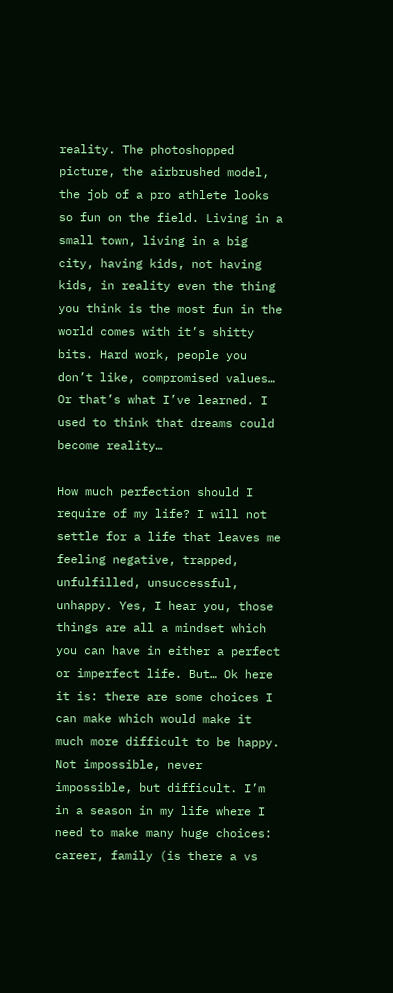reality. The photoshopped picture, the airbrushed model, the job of a pro athlete looks so fun on the field. Living in a small town, living in a big city, having kids, not having kids, in reality even the thing you think is the most fun in the world comes with it’s shitty bits. Hard work, people you don’t like, compromised values… Or that’s what I’ve learned. I used to think that dreams could become reality…

How much perfection should I require of my life? I will not settle for a life that leaves me feeling negative, trapped, unfulfilled, unsuccessful, unhappy. Yes, I hear you, those things are all a mindset which you can have in either a perfect or imperfect life. But… Ok here it is: there are some choices I can make which would make it much more difficult to be happy. Not impossible, never impossible, but difficult. I’m in a season in my life where I need to make many huge choices: career, family (is there a vs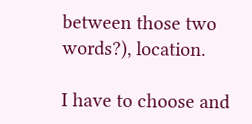between those two words?), location.

I have to choose and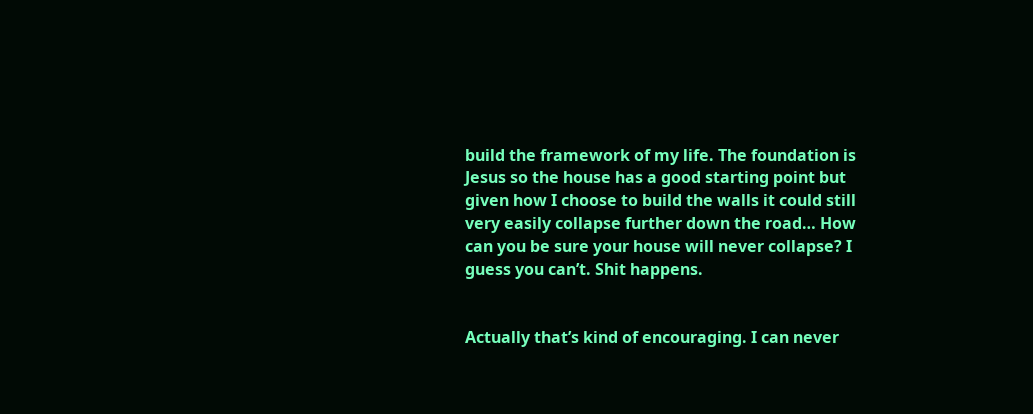build the framework of my life. The foundation is Jesus so the house has a good starting point but given how I choose to build the walls it could still very easily collapse further down the road… How can you be sure your house will never collapse? I guess you can’t. Shit happens.


Actually that’s kind of encouraging. I can never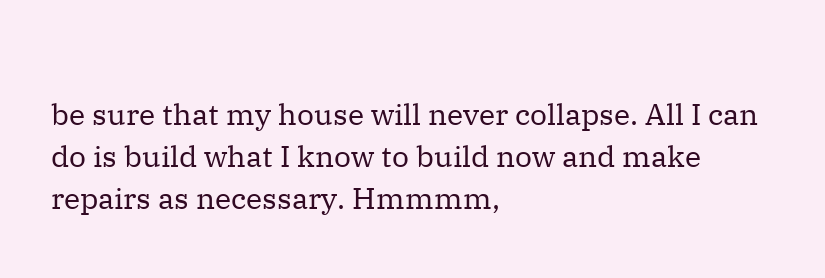be sure that my house will never collapse. All I can do is build what I know to build now and make repairs as necessary. Hmmmm,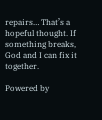repairs… That’s a hopeful thought. If something breaks, God and I can fix it together.

Powered by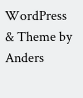WordPress & Theme by Anders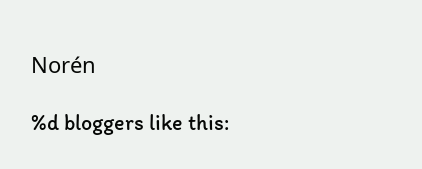Norén

%d bloggers like this: